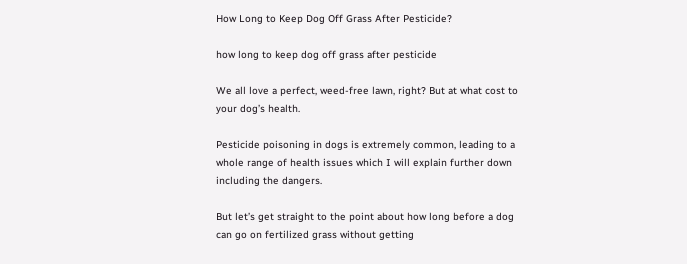How Long to Keep Dog Off Grass After Pesticide?

how long to keep dog off grass after pesticide

We all love a perfect, weed-free lawn, right? But at what cost to your dog’s health.

Pesticide poisoning in dogs is extremely common, leading to a whole range of health issues which I will explain further down including the dangers.

But let’s get straight to the point about how long before a dog can go on fertilized grass without getting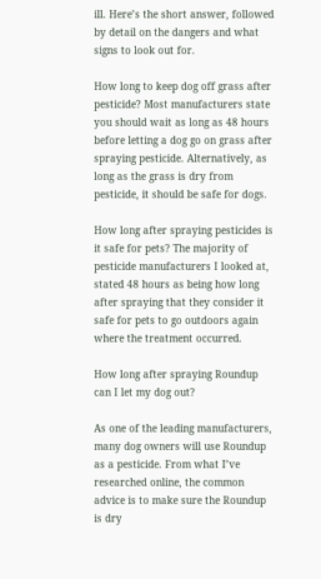ill. Here’s the short answer, followed by detail on the dangers and what signs to look out for.

How long to keep dog off grass after pesticide? Most manufacturers state you should wait as long as 48 hours before letting a dog go on grass after spraying pesticide. Alternatively, as long as the grass is dry from pesticide, it should be safe for dogs.

How long after spraying pesticides is it safe for pets? The majority of pesticide manufacturers I looked at, stated 48 hours as being how long after spraying that they consider it safe for pets to go outdoors again where the treatment occurred.

How long after spraying Roundup can I let my dog out?

As one of the leading manufacturers, many dog owners will use Roundup as a pesticide. From what I’ve researched online, the common advice is to make sure the Roundup is dry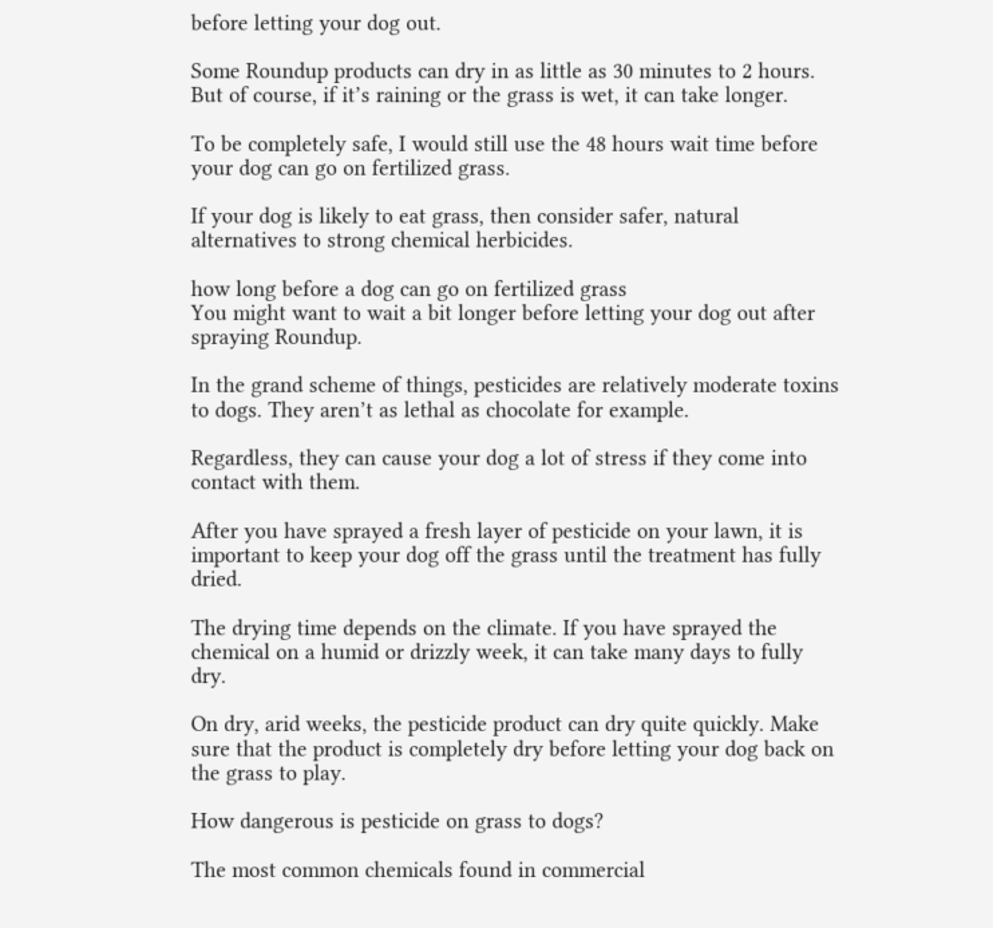before letting your dog out.

Some Roundup products can dry in as little as 30 minutes to 2 hours. But of course, if it’s raining or the grass is wet, it can take longer.

To be completely safe, I would still use the 48 hours wait time before your dog can go on fertilized grass.

If your dog is likely to eat grass, then consider safer, natural alternatives to strong chemical herbicides.

how long before a dog can go on fertilized grass
You might want to wait a bit longer before letting your dog out after spraying Roundup.

In the grand scheme of things, pesticides are relatively moderate toxins to dogs. They aren’t as lethal as chocolate for example.

Regardless, they can cause your dog a lot of stress if they come into contact with them.

After you have sprayed a fresh layer of pesticide on your lawn, it is important to keep your dog off the grass until the treatment has fully dried.

The drying time depends on the climate. If you have sprayed the chemical on a humid or drizzly week, it can take many days to fully dry.

On dry, arid weeks, the pesticide product can dry quite quickly. Make sure that the product is completely dry before letting your dog back on the grass to play.

How dangerous is pesticide on grass to dogs?

The most common chemicals found in commercial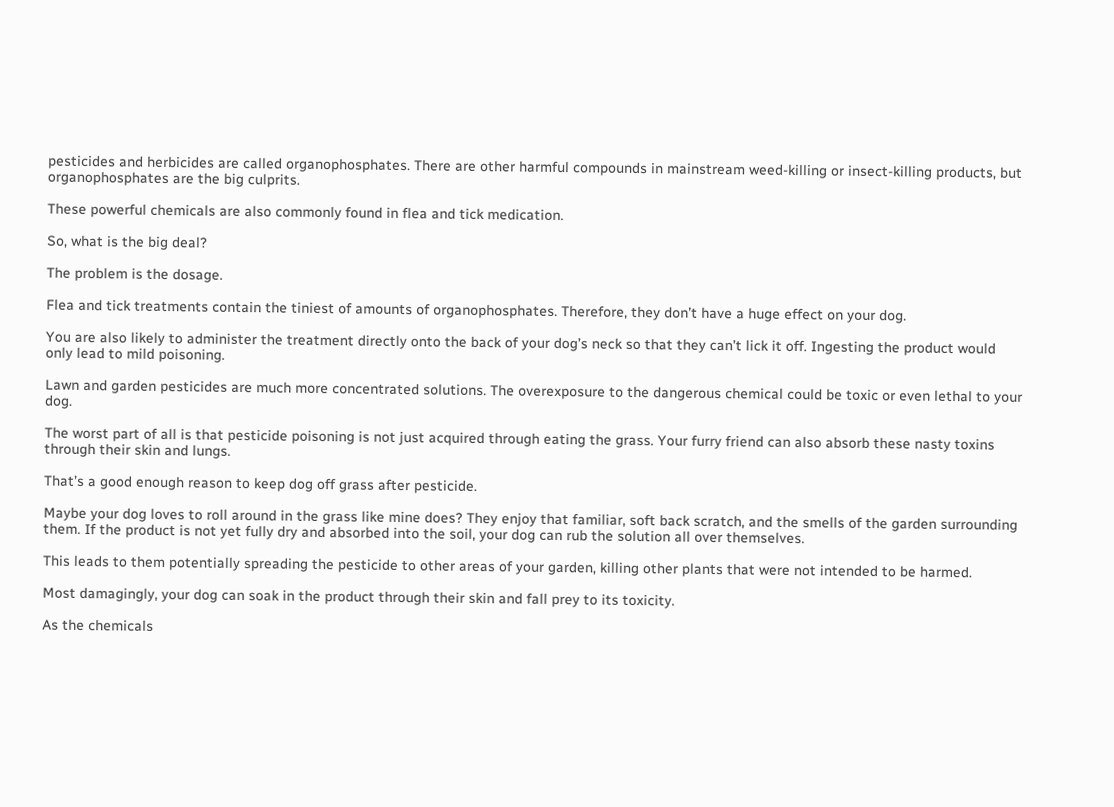pesticides and herbicides are called organophosphates. There are other harmful compounds in mainstream weed-killing or insect-killing products, but organophosphates are the big culprits.

These powerful chemicals are also commonly found in flea and tick medication.

So, what is the big deal?

The problem is the dosage.

Flea and tick treatments contain the tiniest of amounts of organophosphates. Therefore, they don’t have a huge effect on your dog.

You are also likely to administer the treatment directly onto the back of your dog’s neck so that they can’t lick it off. Ingesting the product would only lead to mild poisoning.

Lawn and garden pesticides are much more concentrated solutions. The overexposure to the dangerous chemical could be toxic or even lethal to your dog.

The worst part of all is that pesticide poisoning is not just acquired through eating the grass. Your furry friend can also absorb these nasty toxins through their skin and lungs.

That’s a good enough reason to keep dog off grass after pesticide.

Maybe your dog loves to roll around in the grass like mine does? They enjoy that familiar, soft back scratch, and the smells of the garden surrounding them. If the product is not yet fully dry and absorbed into the soil, your dog can rub the solution all over themselves.

This leads to them potentially spreading the pesticide to other areas of your garden, killing other plants that were not intended to be harmed.

Most damagingly, your dog can soak in the product through their skin and fall prey to its toxicity.

As the chemicals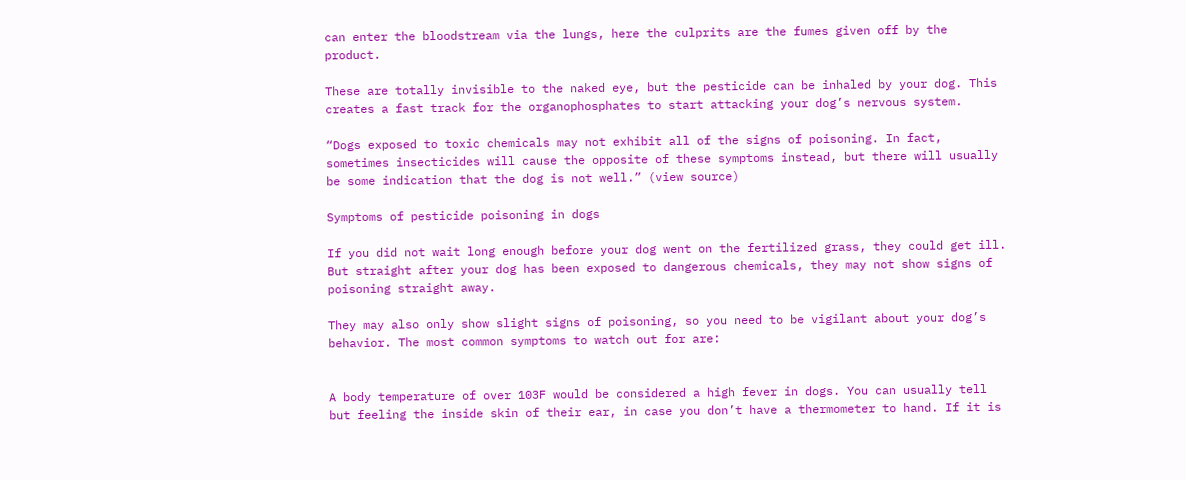can enter the bloodstream via the lungs, here the culprits are the fumes given off by the product.

These are totally invisible to the naked eye, but the pesticide can be inhaled by your dog. This creates a fast track for the organophosphates to start attacking your dog’s nervous system.

“Dogs exposed to toxic chemicals may not exhibit all of the signs of poisoning. In fact, sometimes insecticides will cause the opposite of these symptoms instead, but there will usually be some indication that the dog is not well.” (view source)

Symptoms of pesticide poisoning in dogs

If you did not wait long enough before your dog went on the fertilized grass, they could get ill. But straight after your dog has been exposed to dangerous chemicals, they may not show signs of poisoning straight away.

They may also only show slight signs of poisoning, so you need to be vigilant about your dog’s behavior. The most common symptoms to watch out for are:


A body temperature of over 103F would be considered a high fever in dogs. You can usually tell but feeling the inside skin of their ear, in case you don’t have a thermometer to hand. If it is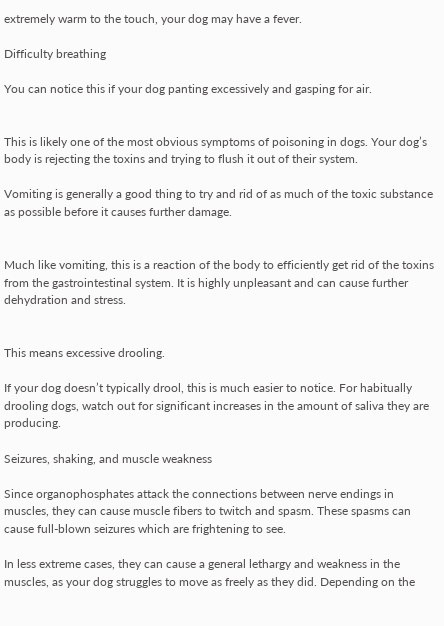extremely warm to the touch, your dog may have a fever.

Difficulty breathing

You can notice this if your dog panting excessively and gasping for air.


This is likely one of the most obvious symptoms of poisoning in dogs. Your dog’s body is rejecting the toxins and trying to flush it out of their system.

Vomiting is generally a good thing to try and rid of as much of the toxic substance as possible before it causes further damage.


Much like vomiting, this is a reaction of the body to efficiently get rid of the toxins from the gastrointestinal system. It is highly unpleasant and can cause further dehydration and stress.


This means excessive drooling.

If your dog doesn’t typically drool, this is much easier to notice. For habitually drooling dogs, watch out for significant increases in the amount of saliva they are producing.

Seizures, shaking, and muscle weakness

Since organophosphates attack the connections between nerve endings in muscles, they can cause muscle fibers to twitch and spasm. These spasms can cause full-blown seizures which are frightening to see.

In less extreme cases, they can cause a general lethargy and weakness in the muscles, as your dog struggles to move as freely as they did. Depending on the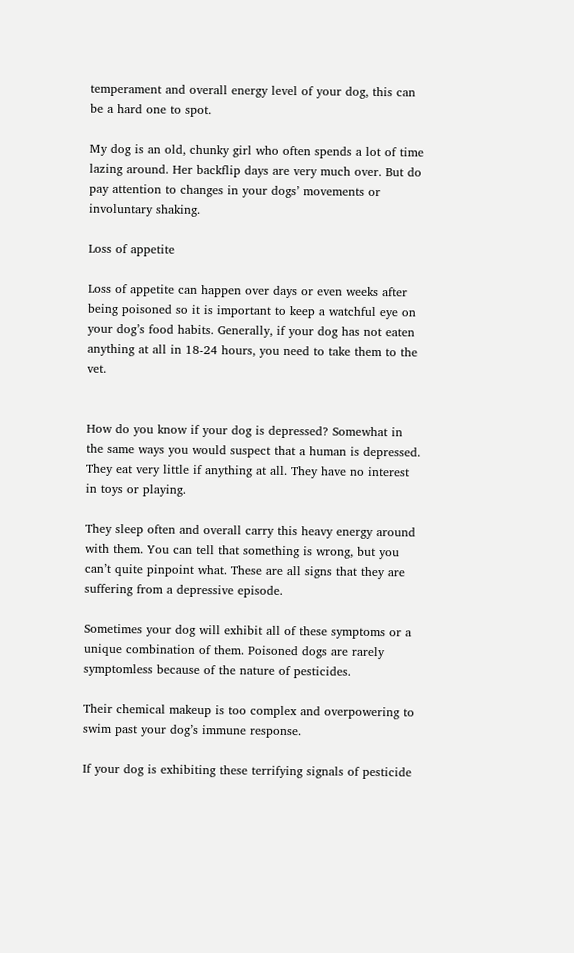temperament and overall energy level of your dog, this can be a hard one to spot.

My dog is an old, chunky girl who often spends a lot of time lazing around. Her backflip days are very much over. But do pay attention to changes in your dogs’ movements or involuntary shaking.

Loss of appetite

Loss of appetite can happen over days or even weeks after being poisoned so it is important to keep a watchful eye on your dog’s food habits. Generally, if your dog has not eaten anything at all in 18-24 hours, you need to take them to the vet.


How do you know if your dog is depressed? Somewhat in the same ways you would suspect that a human is depressed. They eat very little if anything at all. They have no interest in toys or playing.

They sleep often and overall carry this heavy energy around with them. You can tell that something is wrong, but you can’t quite pinpoint what. These are all signs that they are suffering from a depressive episode.

Sometimes your dog will exhibit all of these symptoms or a unique combination of them. Poisoned dogs are rarely symptomless because of the nature of pesticides.

Their chemical makeup is too complex and overpowering to swim past your dog’s immune response.

If your dog is exhibiting these terrifying signals of pesticide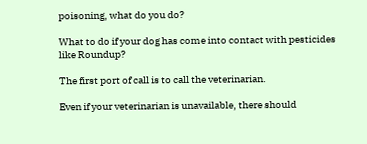poisoning, what do you do?

What to do if your dog has come into contact with pesticides like Roundup?

The first port of call is to call the veterinarian.

Even if your veterinarian is unavailable, there should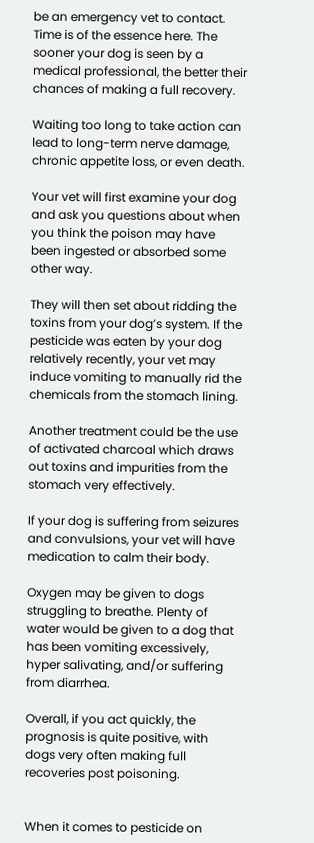be an emergency vet to contact. Time is of the essence here. The sooner your dog is seen by a medical professional, the better their chances of making a full recovery.

Waiting too long to take action can lead to long-term nerve damage, chronic appetite loss, or even death.

Your vet will first examine your dog and ask you questions about when you think the poison may have been ingested or absorbed some other way.

They will then set about ridding the toxins from your dog’s system. If the pesticide was eaten by your dog relatively recently, your vet may induce vomiting to manually rid the chemicals from the stomach lining.

Another treatment could be the use of activated charcoal which draws out toxins and impurities from the stomach very effectively.

If your dog is suffering from seizures and convulsions, your vet will have medication to calm their body.

Oxygen may be given to dogs struggling to breathe. Plenty of water would be given to a dog that has been vomiting excessively, hyper salivating, and/or suffering from diarrhea.

Overall, if you act quickly, the prognosis is quite positive, with dogs very often making full recoveries post poisoning.


When it comes to pesticide on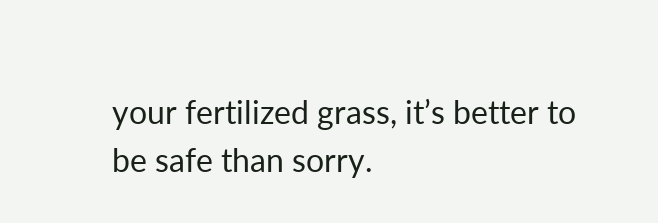your fertilized grass, it’s better to be safe than sorry.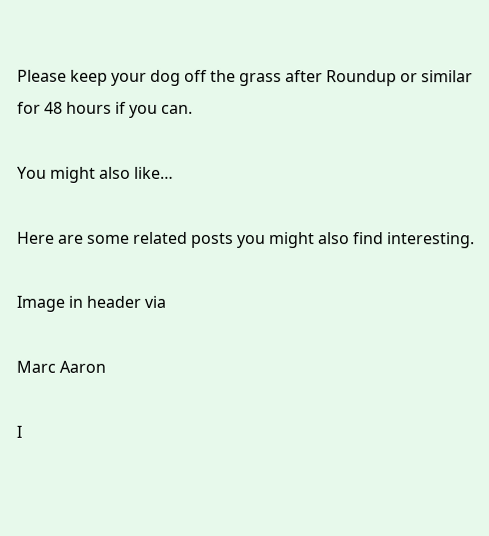Please keep your dog off the grass after Roundup or similar for 48 hours if you can.

You might also like…

Here are some related posts you might also find interesting.

Image in header via

Marc Aaron

I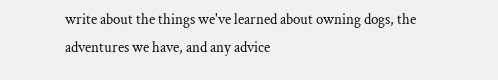write about the things we've learned about owning dogs, the adventures we have, and any advice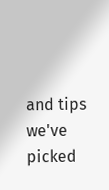and tips we've picked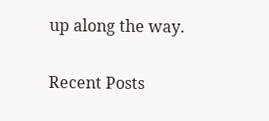up along the way.

Recent Posts